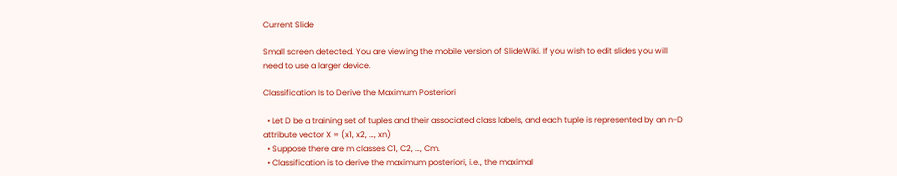Current Slide

Small screen detected. You are viewing the mobile version of SlideWiki. If you wish to edit slides you will need to use a larger device.

Classification Is to Derive the Maximum Posteriori

  • Let D be a training set of tuples and their associated class labels, and each tuple is represented by an n-D attribute vector X = (x1, x2, …, xn)
  • Suppose there are m classes C1, C2, …, Cm.
  • Classification is to derive the maximum posteriori, i.e., the maximal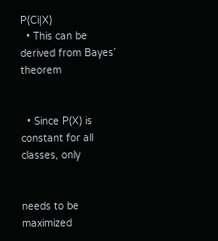P(Ci|X)
  • This can be derived from Bayes’ theorem


  • Since P(X) is constant for all classes, only


needs to be maximized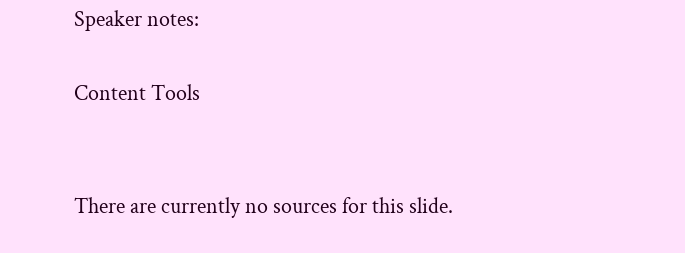Speaker notes:

Content Tools


There are currently no sources for this slide.